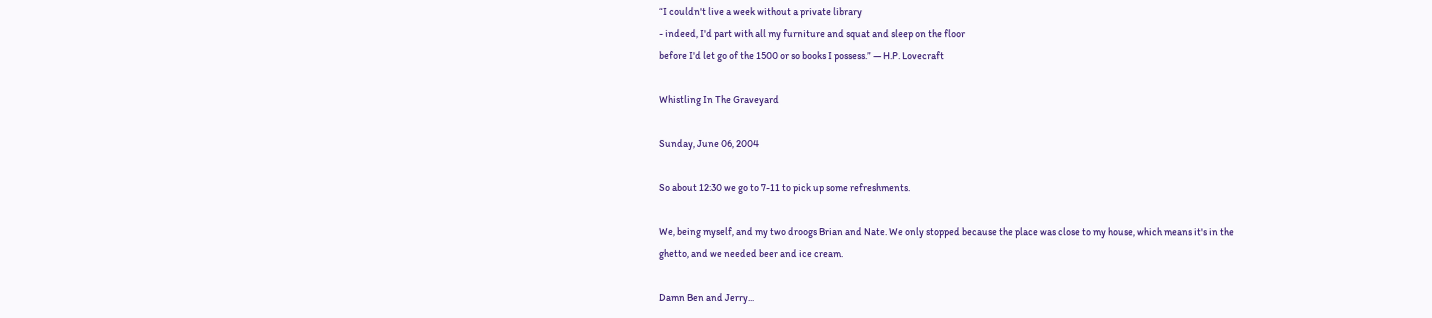“I couldn't live a week without a private library
- indeed, I'd part with all my furniture and squat and sleep on the floor
before I'd let go of the 1500 or so books I possess.” ― H.P. Lovecraft

Whistling In The Graveyard

Sunday, June 06, 2004

So about 12:30 we go to 7-11 to pick up some refreshments.

We, being myself, and my two droogs Brian and Nate. We only stopped because the place was close to my house, which means it's in the ghetto, and we needed beer and ice cream.

Damn Ben and Jerry...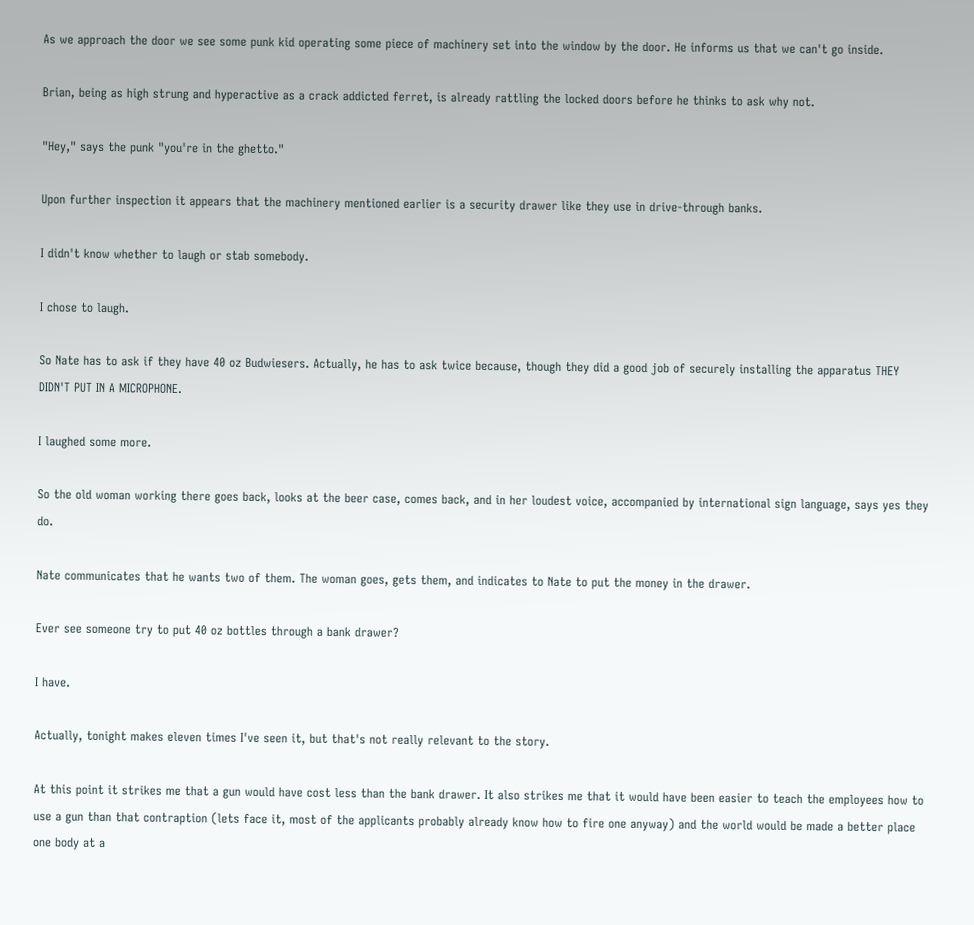As we approach the door we see some punk kid operating some piece of machinery set into the window by the door. He informs us that we can't go inside.

Brian, being as high strung and hyperactive as a crack addicted ferret, is already rattling the locked doors before he thinks to ask why not.

"Hey," says the punk "you're in the ghetto."

Upon further inspection it appears that the machinery mentioned earlier is a security drawer like they use in drive-through banks.

I didn't know whether to laugh or stab somebody.

I chose to laugh.

So Nate has to ask if they have 40 oz Budwiesers. Actually, he has to ask twice because, though they did a good job of securely installing the apparatus THEY DIDN'T PUT IN A MICROPHONE.

I laughed some more.

So the old woman working there goes back, looks at the beer case, comes back, and in her loudest voice, accompanied by international sign language, says yes they do.

Nate communicates that he wants two of them. The woman goes, gets them, and indicates to Nate to put the money in the drawer.

Ever see someone try to put 40 oz bottles through a bank drawer?

I have.

Actually, tonight makes eleven times I've seen it, but that's not really relevant to the story.

At this point it strikes me that a gun would have cost less than the bank drawer. It also strikes me that it would have been easier to teach the employees how to use a gun than that contraption (lets face it, most of the applicants probably already know how to fire one anyway) and the world would be made a better place one body at a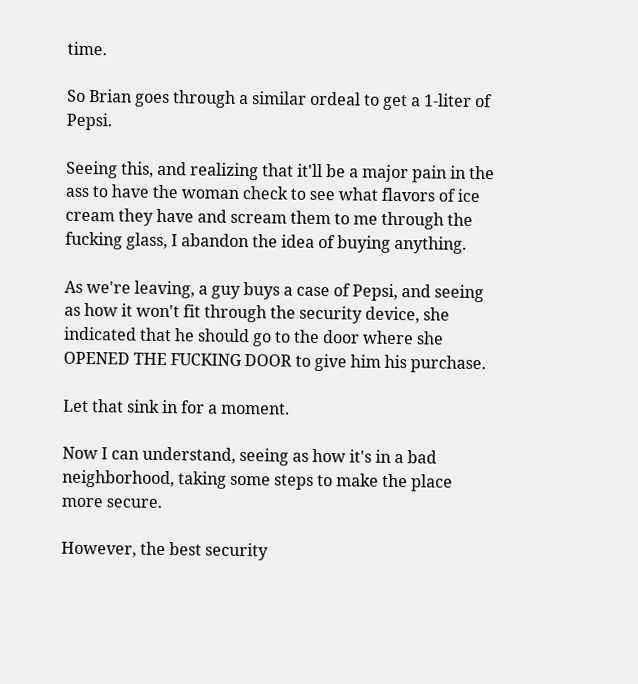time.

So Brian goes through a similar ordeal to get a 1-liter of Pepsi.

Seeing this, and realizing that it'll be a major pain in the ass to have the woman check to see what flavors of ice cream they have and scream them to me through the fucking glass, I abandon the idea of buying anything.

As we're leaving, a guy buys a case of Pepsi, and seeing as how it won't fit through the security device, she indicated that he should go to the door where she OPENED THE FUCKING DOOR to give him his purchase.

Let that sink in for a moment.

Now I can understand, seeing as how it's in a bad neighborhood, taking some steps to make the place more secure.

However, the best security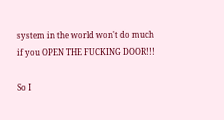system in the world won't do much if you OPEN THE FUCKING DOOR!!!

So I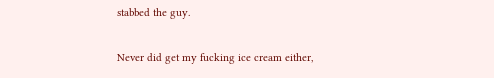stabbed the guy.

Never did get my fucking ice cream either,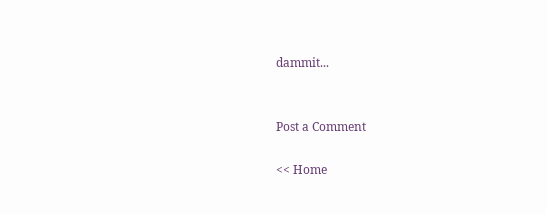dammit...


Post a Comment

<< Home